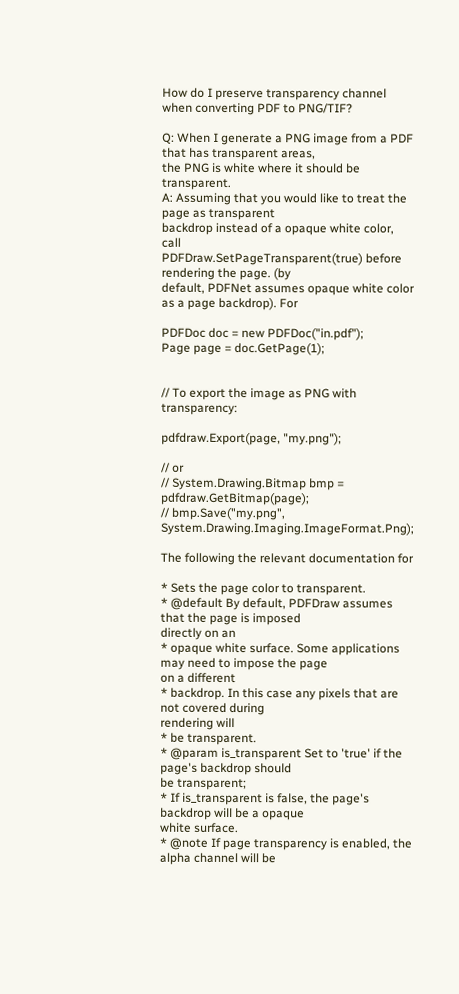How do I preserve transparency channel when converting PDF to PNG/TIF?

Q: When I generate a PNG image from a PDF that has transparent areas,
the PNG is white where it should be transparent.
A: Assuming that you would like to treat the page as transparent
backdrop instead of a opaque white color, call
PDFDraw.SetPageTransparent(true) before rendering the page. (by
default, PDFNet assumes opaque white color as a page backdrop). For

PDFDoc doc = new PDFDoc("in.pdf");
Page page = doc.GetPage(1);


// To export the image as PNG with transparency:

pdfdraw.Export(page, "my.png");

// or
// System.Drawing.Bitmap bmp = pdfdraw.GetBitmap(page);
// bmp.Save("my.png", System.Drawing.Imaging.ImageFormat.Png);

The following the relevant documentation for

* Sets the page color to transparent.
* @default By default, PDFDraw assumes that the page is imposed
directly on an
* opaque white surface. Some applications may need to impose the page
on a different
* backdrop. In this case any pixels that are not covered during
rendering will
* be transparent.
* @param is_transparent Set to 'true' if the page's backdrop should
be transparent;
* If is_transparent is false, the page's backdrop will be a opaque
white surface.
* @note If page transparency is enabled, the alpha channel will be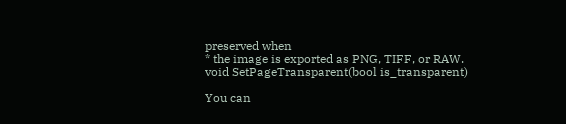preserved when
* the image is exported as PNG, TIFF, or RAW.
void SetPageTransparent(bool is_transparent)

You can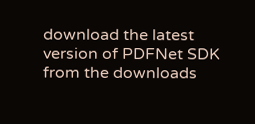download the latest version of PDFNet SDK from the downloads